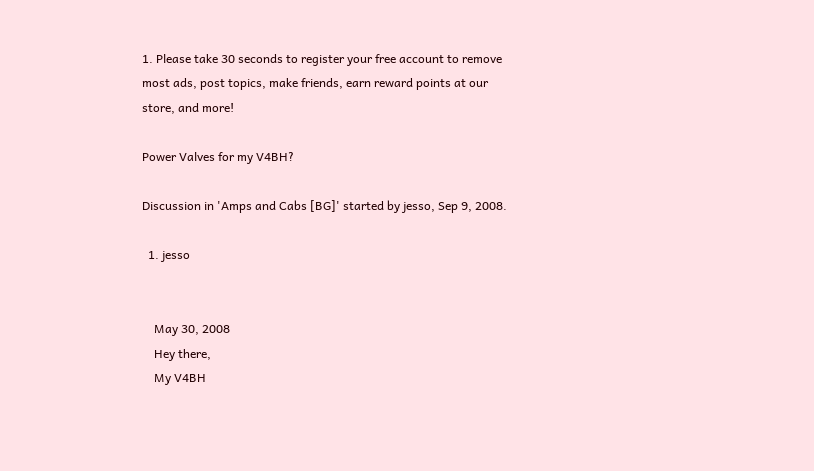1. Please take 30 seconds to register your free account to remove most ads, post topics, make friends, earn reward points at our store, and more!

Power Valves for my V4BH?

Discussion in 'Amps and Cabs [BG]' started by jesso, Sep 9, 2008.

  1. jesso


    May 30, 2008
    Hey there,
    My V4BH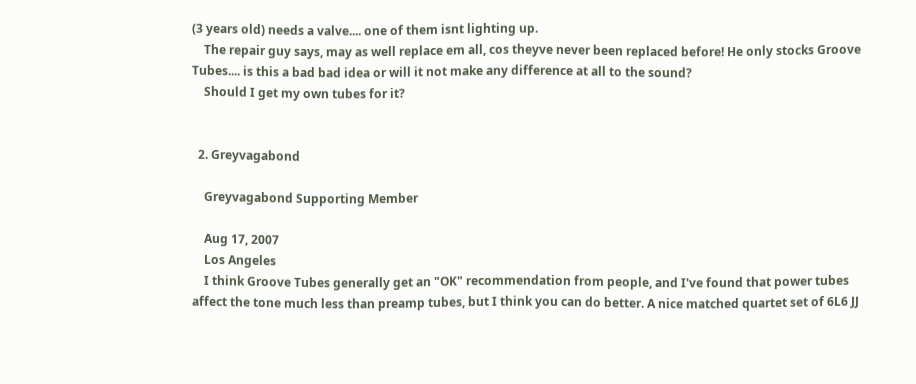(3 years old) needs a valve.... one of them isnt lighting up.
    The repair guy says, may as well replace em all, cos theyve never been replaced before! He only stocks Groove Tubes.... is this a bad bad idea or will it not make any difference at all to the sound?
    Should I get my own tubes for it?


  2. Greyvagabond

    Greyvagabond Supporting Member

    Aug 17, 2007
    Los Angeles
    I think Groove Tubes generally get an "OK" recommendation from people, and I've found that power tubes affect the tone much less than preamp tubes, but I think you can do better. A nice matched quartet set of 6L6 JJ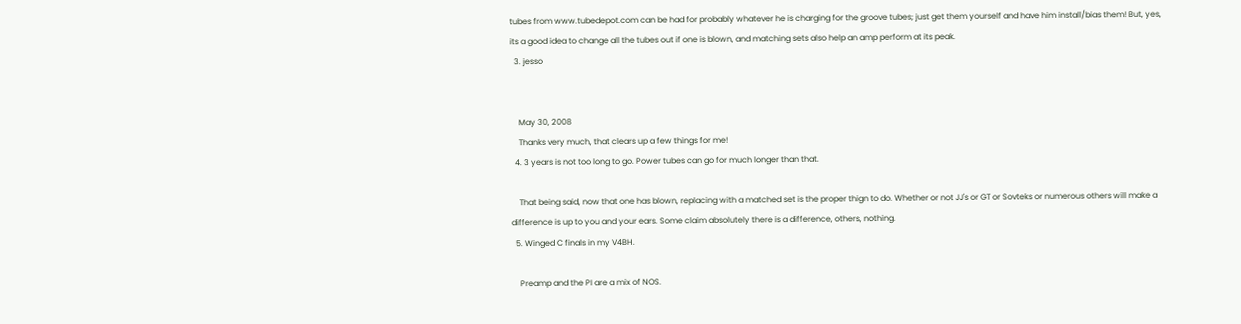tubes from www.tubedepot.com can be had for probably whatever he is charging for the groove tubes; just get them yourself and have him install/bias them! But, yes, its a good idea to change all the tubes out if one is blown, and matching sets also help an amp perform at its peak.
  3. jesso


    May 30, 2008
    Thanks very much, that clears up a few things for me!
  4. 3 years is not too long to go. Power tubes can go for much longer than that.

    That being said, now that one has blown, replacing with a matched set is the proper thign to do. Whether or not JJ's or GT or Sovteks or numerous others will make a difference is up to you and your ears. Some claim absolutely there is a difference, others, nothing.
  5. Winged C finals in my V4BH.

    Preamp and the PI are a mix of NOS.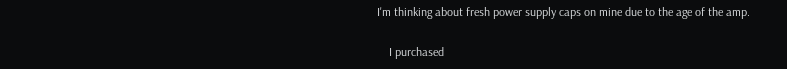I'm thinking about fresh power supply caps on mine due to the age of the amp.

    I purchased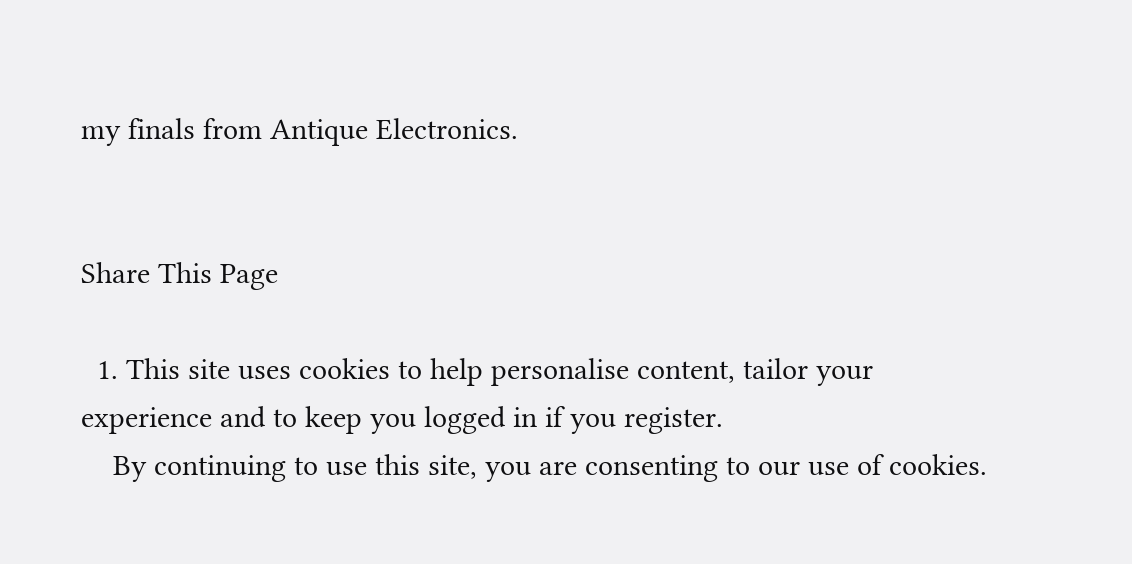my finals from Antique Electronics.


Share This Page

  1. This site uses cookies to help personalise content, tailor your experience and to keep you logged in if you register.
    By continuing to use this site, you are consenting to our use of cookies.